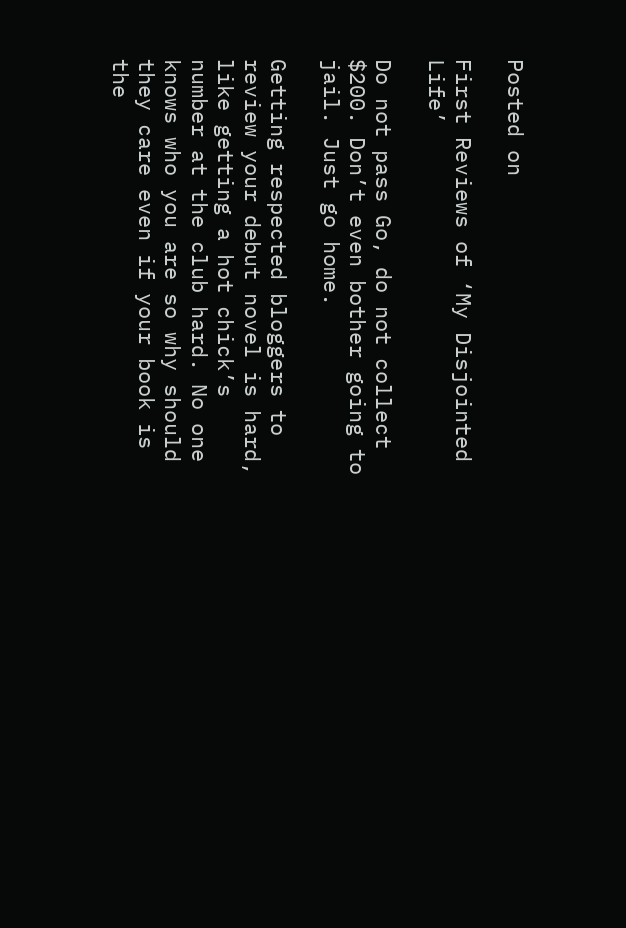Posted on

First Reviews of ‘My Disjointed Life’

Do not pass Go, do not collect $200. Don’t even bother going to jail. Just go home.

Getting respected bloggers to review your debut novel is hard, like getting a hot chick’s number at the club hard. No one knows who you are so why should they care even if your book is the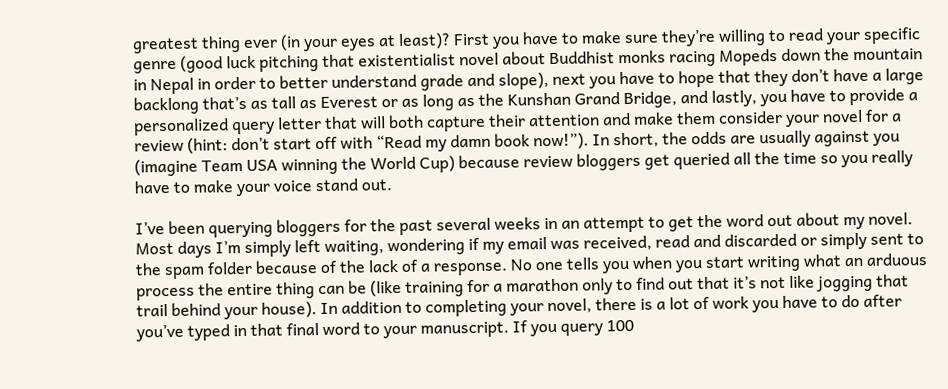greatest thing ever (in your eyes at least)? First you have to make sure they’re willing to read your specific genre (good luck pitching that existentialist novel about Buddhist monks racing Mopeds down the mountain in Nepal in order to better understand grade and slope), next you have to hope that they don’t have a large backlong that’s as tall as Everest or as long as the Kunshan Grand Bridge, and lastly, you have to provide a personalized query letter that will both capture their attention and make them consider your novel for a review (hint: don’t start off with “Read my damn book now!”). In short, the odds are usually against you (imagine Team USA winning the World Cup) because review bloggers get queried all the time so you really have to make your voice stand out.

I’ve been querying bloggers for the past several weeks in an attempt to get the word out about my novel. Most days I’m simply left waiting, wondering if my email was received, read and discarded or simply sent to the spam folder because of the lack of a response. No one tells you when you start writing what an arduous process the entire thing can be (like training for a marathon only to find out that it’s not like jogging that trail behind your house). In addition to completing your novel, there is a lot of work you have to do after you’ve typed in that final word to your manuscript. If you query 100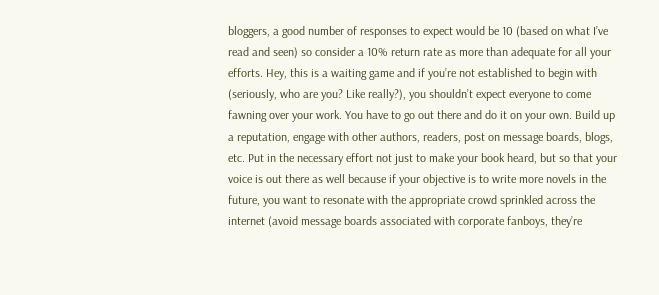bloggers, a good number of responses to expect would be 10 (based on what I’ve read and seen) so consider a 10% return rate as more than adequate for all your efforts. Hey, this is a waiting game and if you’re not established to begin with (seriously, who are you? Like really?), you shouldn’t expect everyone to come fawning over your work. You have to go out there and do it on your own. Build up a reputation, engage with other authors, readers, post on message boards, blogs, etc. Put in the necessary effort not just to make your book heard, but so that your voice is out there as well because if your objective is to write more novels in the future, you want to resonate with the appropriate crowd sprinkled across the internet (avoid message boards associated with corporate fanboys, they’re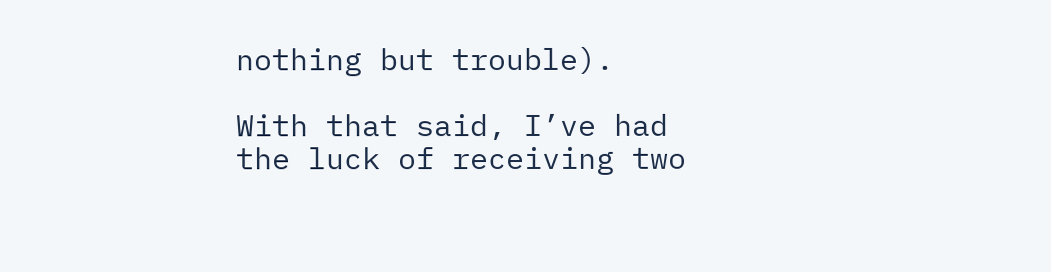nothing but trouble).

With that said, I’ve had the luck of receiving two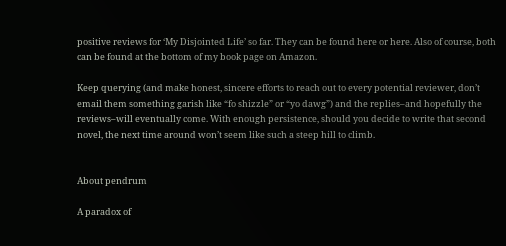positive reviews for ‘My Disjointed Life’ so far. They can be found here or here. Also of course, both can be found at the bottom of my book page on Amazon.

Keep querying (and make honest, sincere efforts to reach out to every potential reviewer, don’t email them something garish like “fo shizzle” or “yo dawg”) and the replies–and hopefully the reviews–will eventually come. With enough persistence, should you decide to write that second novel, the next time around won’t seem like such a steep hill to climb.


About pendrum

A paradox of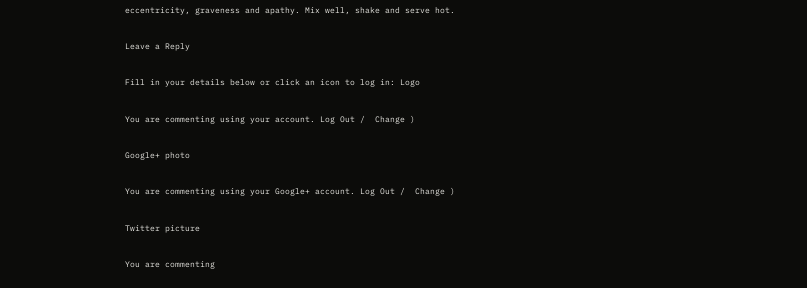eccentricity, graveness and apathy. Mix well, shake and serve hot.

Leave a Reply

Fill in your details below or click an icon to log in: Logo

You are commenting using your account. Log Out /  Change )

Google+ photo

You are commenting using your Google+ account. Log Out /  Change )

Twitter picture

You are commenting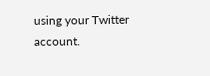using your Twitter account.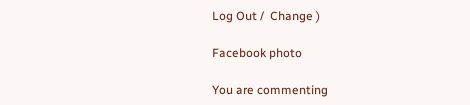Log Out /  Change )

Facebook photo

You are commenting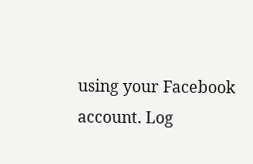using your Facebook account. Log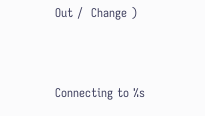Out /  Change )


Connecting to %s